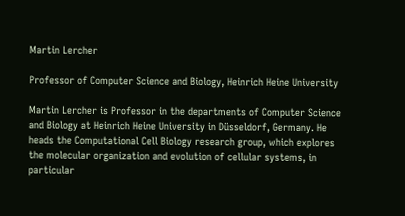Martin Lercher

Professor of Computer Science and Biology, Heinrich Heine University

Martin Lercher is Professor in the departments of Computer Science and Biology at Heinrich Heine University in Düsseldorf, Germany. He heads the Computational Cell Biology research group, which explores the molecular organization and evolution of cellular systems, in particular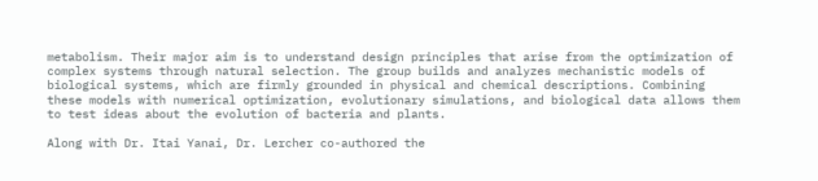metabolism. Their major aim is to understand design principles that arise from the optimization of complex systems through natural selection. The group builds and analyzes mechanistic models of biological systems, which are firmly grounded in physical and chemical descriptions. Combining these models with numerical optimization, evolutionary simulations, and biological data allows them to test ideas about the evolution of bacteria and plants.

Along with Dr. Itai Yanai, Dr. Lercher co-authored the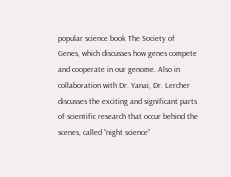popular science book The Society of Genes, which discusses how genes compete and cooperate in our genome. Also in collaboration with Dr. Yanai, Dr. Lercher discusses the exciting and significant parts of scientific research that occur behind the scenes, called “night science”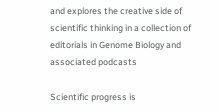and explores the creative side of scientific thinking in a collection of editorials in Genome Biology and associated podcasts

Scientific progress is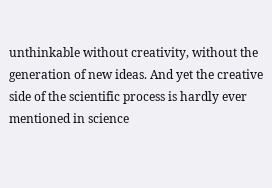unthinkable without creativity, without the generation of new ideas. And yet the creative side of the scientific process is hardly ever mentioned in science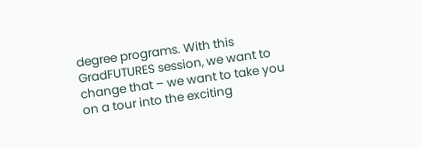degree programs. With this GradFUTURES session, we want to change that – we want to take you on a tour into the exciting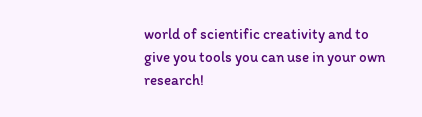world of scientific creativity and to give you tools you can use in your own research!